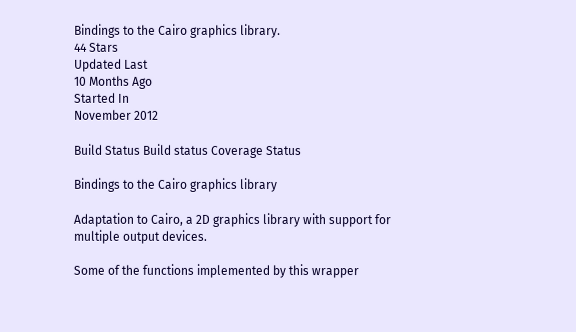Bindings to the Cairo graphics library.
44 Stars
Updated Last
10 Months Ago
Started In
November 2012

Build Status Build status Coverage Status

Bindings to the Cairo graphics library

Adaptation to Cairo, a 2D graphics library with support for multiple output devices.

Some of the functions implemented by this wrapper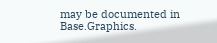may be documented in Base.Graphics.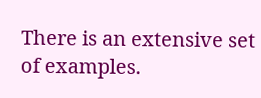There is an extensive set of examples.